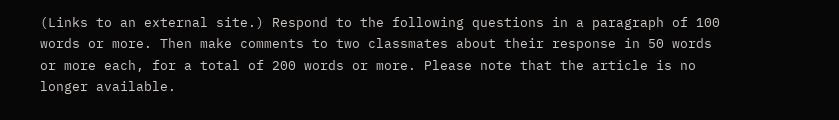(Links to an external site.) Respond to the following questions in a paragraph of 100 words or more. Then make comments to two classmates about their response in 50 words or more each, for a total of 200 words or more. Please note that the article is no longer available.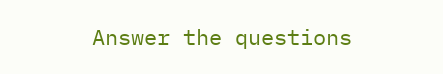Answer the questions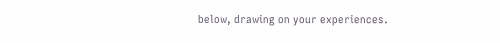below, drawing on your experiences.